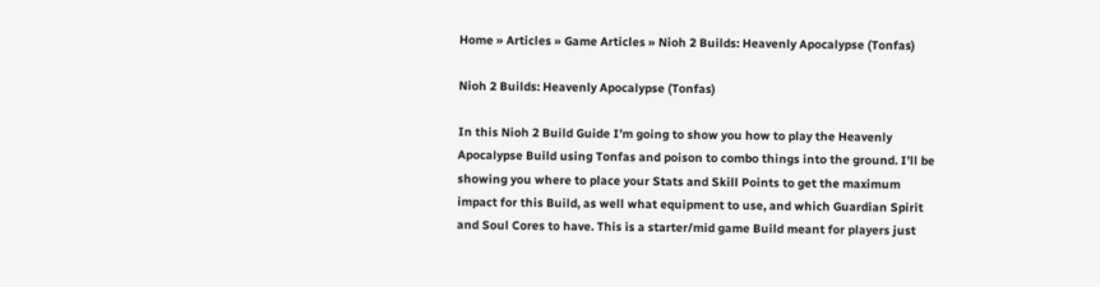Home » Articles » Game Articles » Nioh 2 Builds: Heavenly Apocalypse (Tonfas)

Nioh 2 Builds: Heavenly Apocalypse (Tonfas)

In this Nioh 2 Build Guide I’m going to show you how to play the Heavenly Apocalypse Build using Tonfas and poison to combo things into the ground. I’ll be showing you where to place your Stats and Skill Points to get the maximum impact for this Build, as well what equipment to use, and which Guardian Spirit and Soul Cores to have. This is a starter/mid game Build meant for players just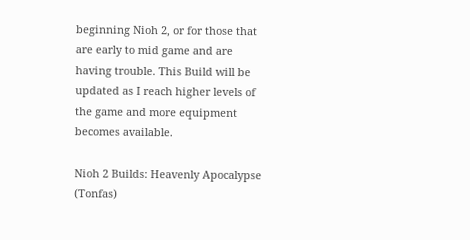beginning Nioh 2, or for those that are early to mid game and are having trouble. This Build will be updated as I reach higher levels of the game and more equipment becomes available.

Nioh 2 Builds: Heavenly Apocalypse (Tonfas)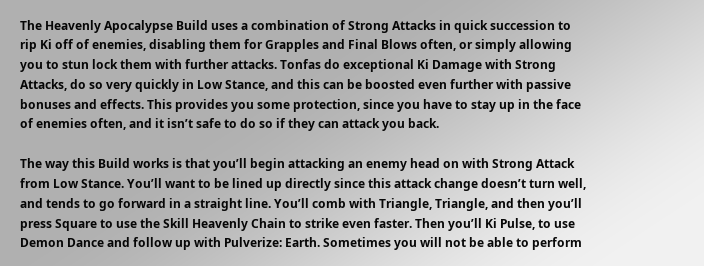The Heavenly Apocalypse Build uses a combination of Strong Attacks in quick succession to rip Ki off of enemies, disabling them for Grapples and Final Blows often, or simply allowing you to stun lock them with further attacks. Tonfas do exceptional Ki Damage with Strong Attacks, do so very quickly in Low Stance, and this can be boosted even further with passive bonuses and effects. This provides you some protection, since you have to stay up in the face of enemies often, and it isn’t safe to do so if they can attack you back.

The way this Build works is that you’ll begin attacking an enemy head on with Strong Attack from Low Stance. You’ll want to be lined up directly since this attack change doesn’t turn well, and tends to go forward in a straight line. You’ll comb with Triangle, Triangle, and then you’ll press Square to use the Skill Heavenly Chain to strike even faster. Then you’ll Ki Pulse, to use Demon Dance and follow up with Pulverize: Earth. Sometimes you will not be able to perform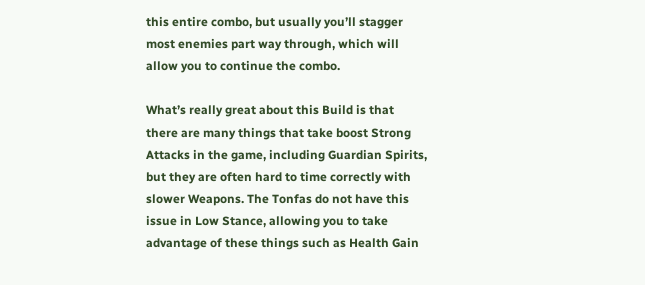this entire combo, but usually you’ll stagger most enemies part way through, which will allow you to continue the combo.

What’s really great about this Build is that there are many things that take boost Strong Attacks in the game, including Guardian Spirits, but they are often hard to time correctly with slower Weapons. The Tonfas do not have this issue in Low Stance, allowing you to take advantage of these things such as Health Gain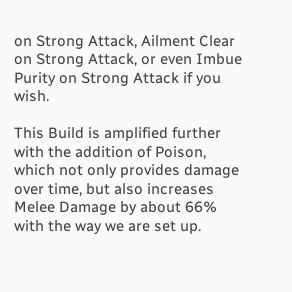on Strong Attack, Ailment Clear on Strong Attack, or even Imbue Purity on Strong Attack if you wish.

This Build is amplified further with the addition of Poison, which not only provides damage over time, but also increases Melee Damage by about 66% with the way we are set up.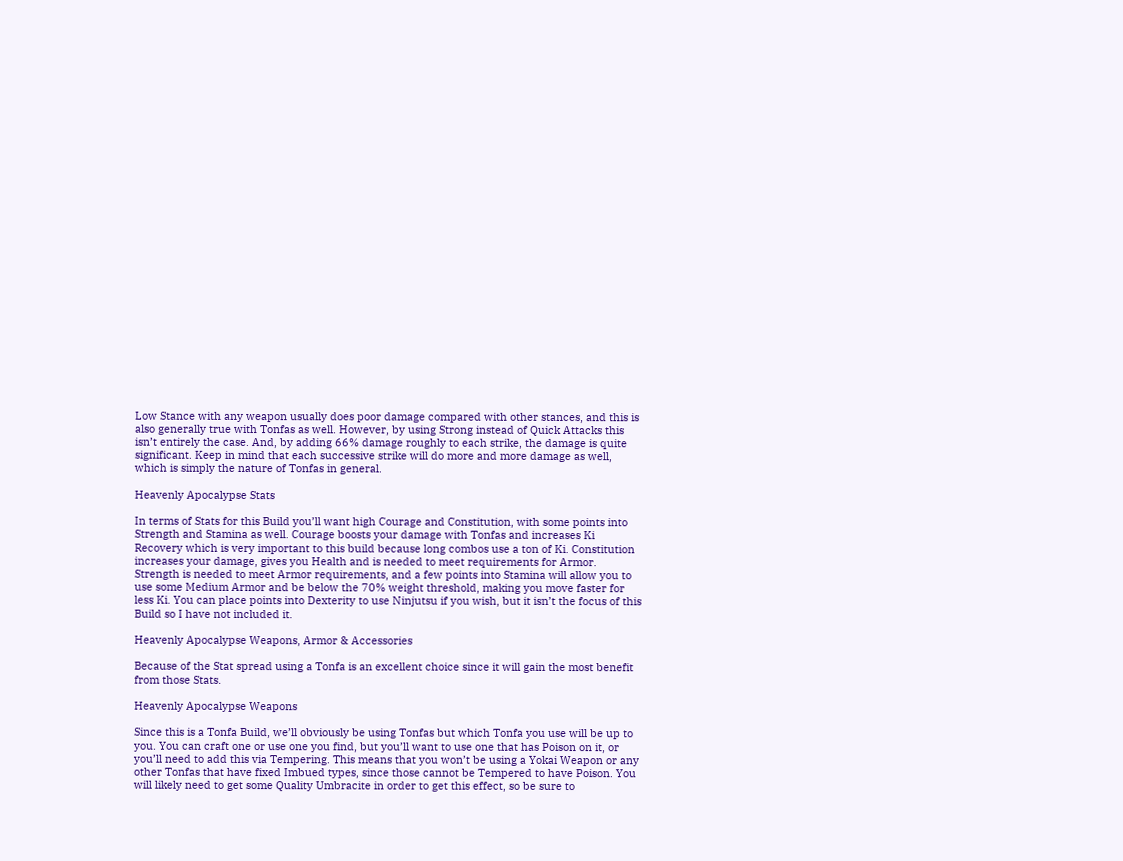Low Stance with any weapon usually does poor damage compared with other stances, and this is also generally true with Tonfas as well. However, by using Strong instead of Quick Attacks this isn’t entirely the case. And, by adding 66% damage roughly to each strike, the damage is quite significant. Keep in mind that each successive strike will do more and more damage as well, which is simply the nature of Tonfas in general.

Heavenly Apocalypse Stats

In terms of Stats for this Build you’ll want high Courage and Constitution, with some points into Strength and Stamina as well. Courage boosts your damage with Tonfas and increases Ki Recovery which is very important to this build because long combos use a ton of Ki. Constitution increases your damage, gives you Health and is needed to meet requirements for Armor. Strength is needed to meet Armor requirements, and a few points into Stamina will allow you to use some Medium Armor and be below the 70% weight threshold, making you move faster for less Ki. You can place points into Dexterity to use Ninjutsu if you wish, but it isn’t the focus of this Build so I have not included it.

Heavenly Apocalypse Weapons, Armor & Accessories

Because of the Stat spread using a Tonfa is an excellent choice since it will gain the most benefit from those Stats.

Heavenly Apocalypse Weapons

Since this is a Tonfa Build, we’ll obviously be using Tonfas but which Tonfa you use will be up to you. You can craft one or use one you find, but you’ll want to use one that has Poison on it, or you’ll need to add this via Tempering. This means that you won’t be using a Yokai Weapon or any other Tonfas that have fixed Imbued types, since those cannot be Tempered to have Poison. You will likely need to get some Quality Umbracite in order to get this effect, so be sure to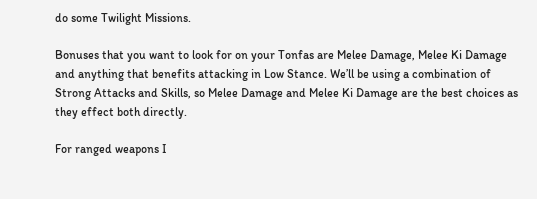do some Twilight Missions.

Bonuses that you want to look for on your Tonfas are Melee Damage, Melee Ki Damage and anything that benefits attacking in Low Stance. We’ll be using a combination of Strong Attacks and Skills, so Melee Damage and Melee Ki Damage are the best choices as they effect both directly.

For ranged weapons I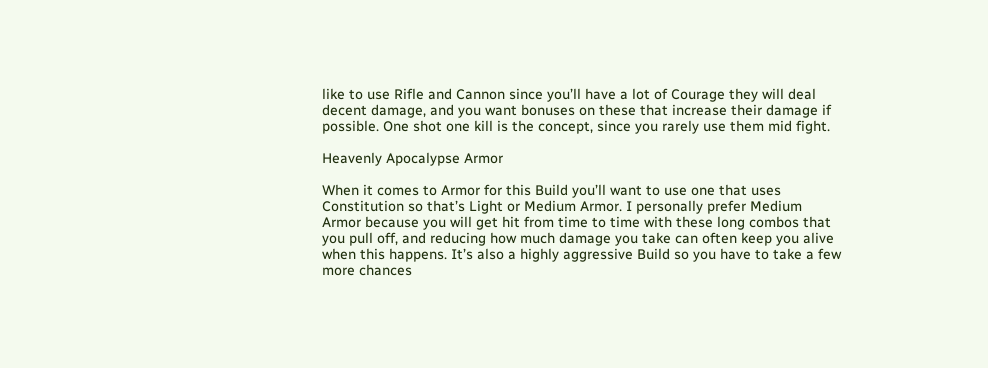like to use Rifle and Cannon since you’ll have a lot of Courage they will deal decent damage, and you want bonuses on these that increase their damage if possible. One shot one kill is the concept, since you rarely use them mid fight.

Heavenly Apocalypse Armor

When it comes to Armor for this Build you’ll want to use one that uses Constitution so that’s Light or Medium Armor. I personally prefer Medium Armor because you will get hit from time to time with these long combos that you pull off, and reducing how much damage you take can often keep you alive when this happens. It’s also a highly aggressive Build so you have to take a few more chances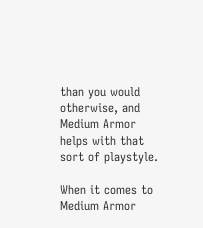than you would otherwise, and Medium Armor helps with that sort of playstyle.

When it comes to Medium Armor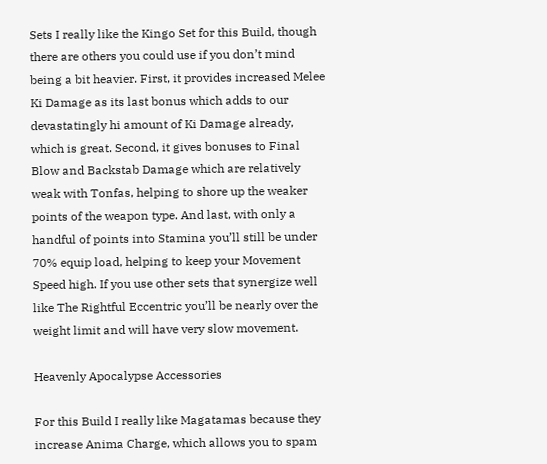Sets I really like the Kingo Set for this Build, though there are others you could use if you don’t mind being a bit heavier. First, it provides increased Melee Ki Damage as its last bonus which adds to our devastatingly hi amount of Ki Damage already, which is great. Second, it gives bonuses to Final Blow and Backstab Damage which are relatively weak with Tonfas, helping to shore up the weaker points of the weapon type. And last, with only a handful of points into Stamina you’ll still be under 70% equip load, helping to keep your Movement Speed high. If you use other sets that synergize well like The Rightful Eccentric you’ll be nearly over the weight limit and will have very slow movement.

Heavenly Apocalypse Accessories

For this Build I really like Magatamas because they increase Anima Charge, which allows you to spam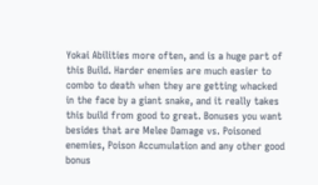Yokai Abilities more often, and is a huge part of this Build. Harder enemies are much easier to combo to death when they are getting whacked in the face by a giant snake, and it really takes this build from good to great. Bonuses you want besides that are Melee Damage vs. Poisoned enemies, Poison Accumulation and any other good bonus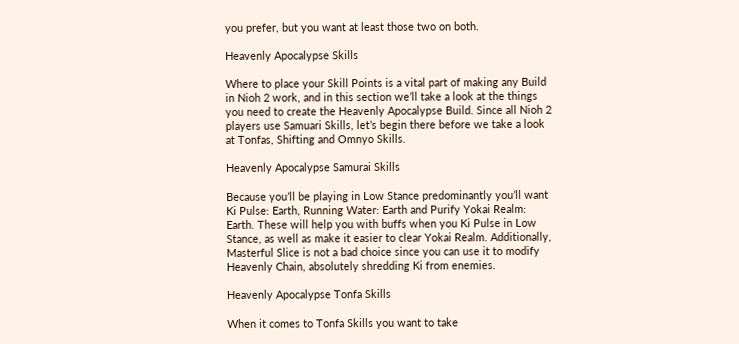you prefer, but you want at least those two on both.

Heavenly Apocalypse Skills

Where to place your Skill Points is a vital part of making any Build in Nioh 2 work, and in this section we’ll take a look at the things you need to create the Heavenly Apocalypse Build. Since all Nioh 2 players use Samuari Skills, let’s begin there before we take a look at Tonfas, Shifting and Omnyo Skills.

Heavenly Apocalypse Samurai Skills

Because you’ll be playing in Low Stance predominantly you’ll want Ki Pulse: Earth, Running Water: Earth and Purify Yokai Realm: Earth. These will help you with buffs when you Ki Pulse in Low Stance, as well as make it easier to clear Yokai Realm. Additionally, Masterful Slice is not a bad choice since you can use it to modify Heavenly Chain, absolutely shredding Ki from enemies.

Heavenly Apocalypse Tonfa Skills

When it comes to Tonfa Skills you want to take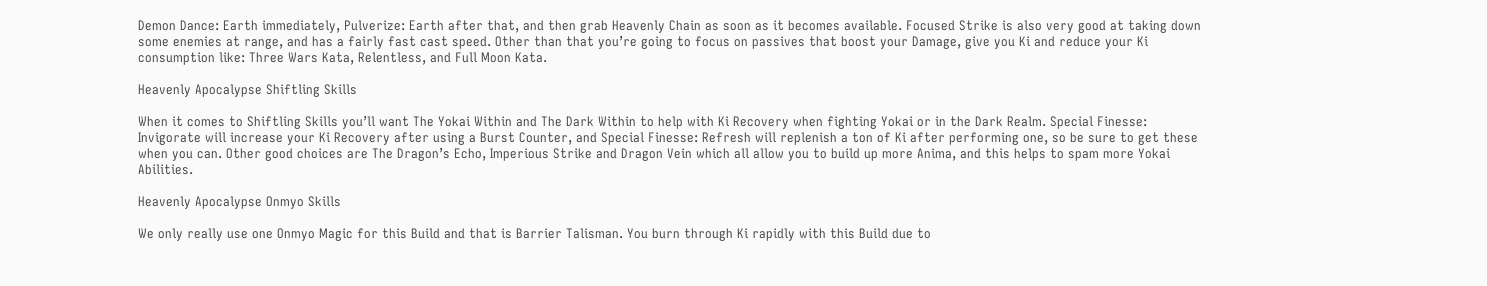Demon Dance: Earth immediately, Pulverize: Earth after that, and then grab Heavenly Chain as soon as it becomes available. Focused Strike is also very good at taking down some enemies at range, and has a fairly fast cast speed. Other than that you’re going to focus on passives that boost your Damage, give you Ki and reduce your Ki consumption like: Three Wars Kata, Relentless, and Full Moon Kata.

Heavenly Apocalypse Shiftling Skills

When it comes to Shiftling Skills you’ll want The Yokai Within and The Dark Within to help with Ki Recovery when fighting Yokai or in the Dark Realm. Special Finesse: Invigorate will increase your Ki Recovery after using a Burst Counter, and Special Finesse: Refresh will replenish a ton of Ki after performing one, so be sure to get these when you can. Other good choices are The Dragon’s Echo, Imperious Strike and Dragon Vein which all allow you to build up more Anima, and this helps to spam more Yokai Abilities.

Heavenly Apocalypse Onmyo Skills

We only really use one Onmyo Magic for this Build and that is Barrier Talisman. You burn through Ki rapidly with this Build due to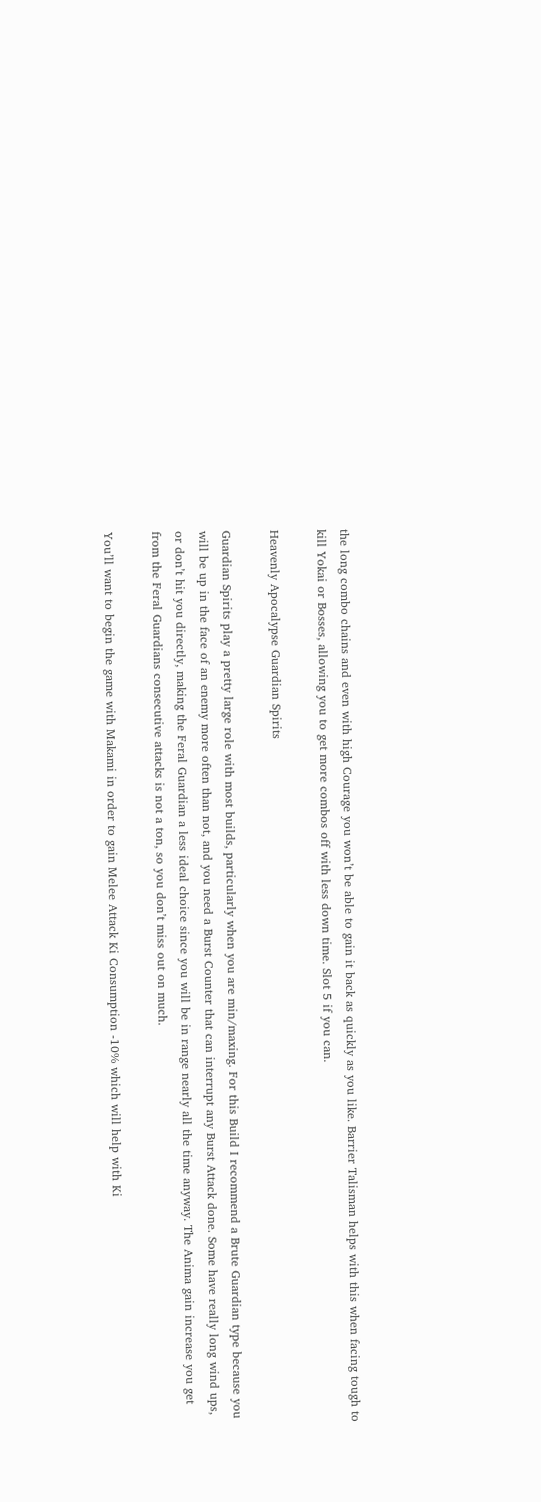the long combo chains and even with high Courage you won’t be able to gain it back as quickly as you like. Barrier Talisman helps with this when facing tough to kill Yokai or Bosses, allowing you to get more combos off with less down time. Slot 5 if you can.

Heavenly Apocalypse Guardian Spirits

Guardian Spirits play a pretty large role with most builds, particularly when you are min/maxing. For this Build I recommend a Brute Guardian type because you will be up in the face of an enemy more often than not, and you need a Burst Counter that can interrupt any Burst Attack done. Some have really long wind ups, or don’t hit you directly, making the Feral Guardian a less ideal choice since you will be in range nearly all the time anyway. The Anima gain increase you get from the Feral Guardians consecutive attacks is not a ton, so you don’t miss out on much.

You’ll want to begin the game with Makami in order to gain Melee Attack Ki Consumption -10% which will help with Ki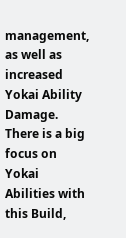management, as well as increased Yokai Ability Damage. There is a big focus on Yokai Abilities with this Build,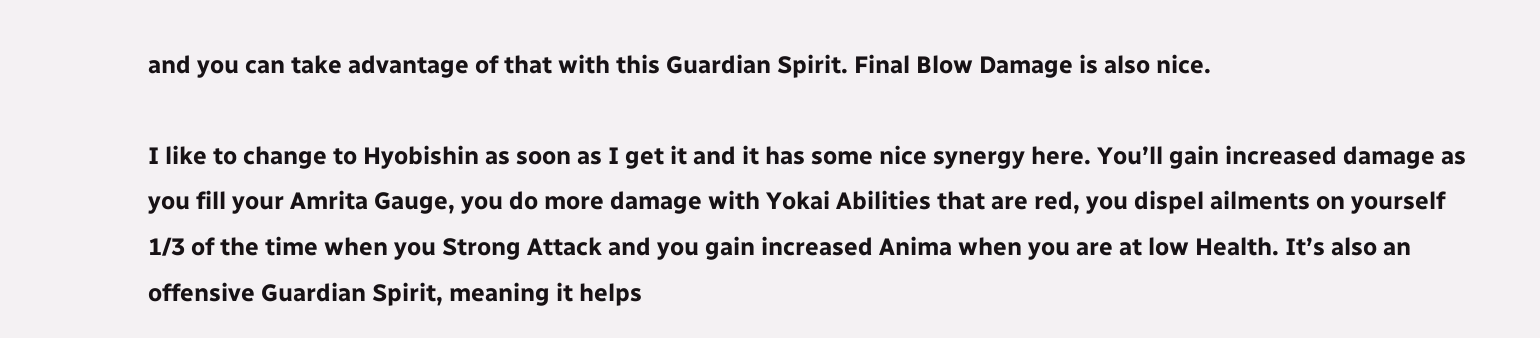and you can take advantage of that with this Guardian Spirit. Final Blow Damage is also nice.

I like to change to Hyobishin as soon as I get it and it has some nice synergy here. You’ll gain increased damage as you fill your Amrita Gauge, you do more damage with Yokai Abilities that are red, you dispel ailments on yourself 1/3 of the time when you Strong Attack and you gain increased Anima when you are at low Health. It’s also an offensive Guardian Spirit, meaning it helps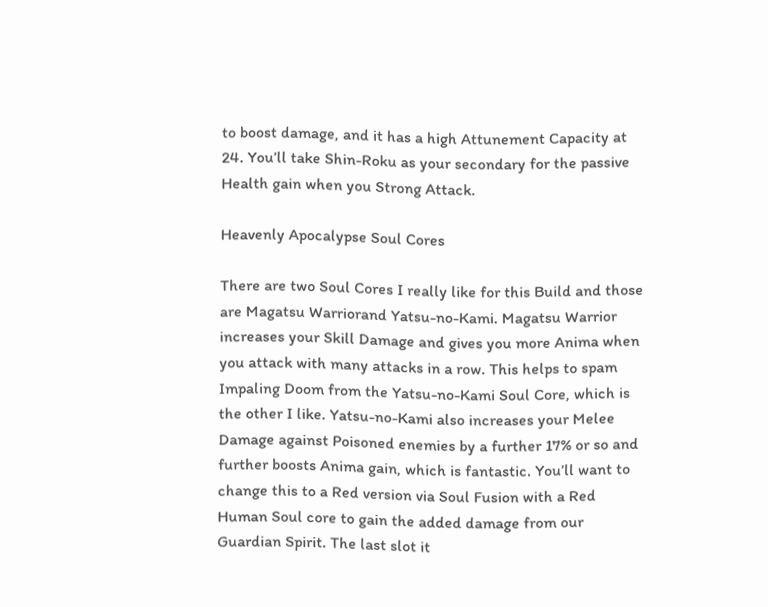to boost damage, and it has a high Attunement Capacity at 24. You’ll take Shin-Roku as your secondary for the passive Health gain when you Strong Attack.

Heavenly Apocalypse Soul Cores

There are two Soul Cores I really like for this Build and those are Magatsu Warriorand Yatsu-no-Kami. Magatsu Warrior increases your Skill Damage and gives you more Anima when you attack with many attacks in a row. This helps to spam Impaling Doom from the Yatsu-no-Kami Soul Core, which is the other I like. Yatsu-no-Kami also increases your Melee Damage against Poisoned enemies by a further 17% or so and further boosts Anima gain, which is fantastic. You’ll want to change this to a Red version via Soul Fusion with a Red Human Soul core to gain the added damage from our Guardian Spirit. The last slot it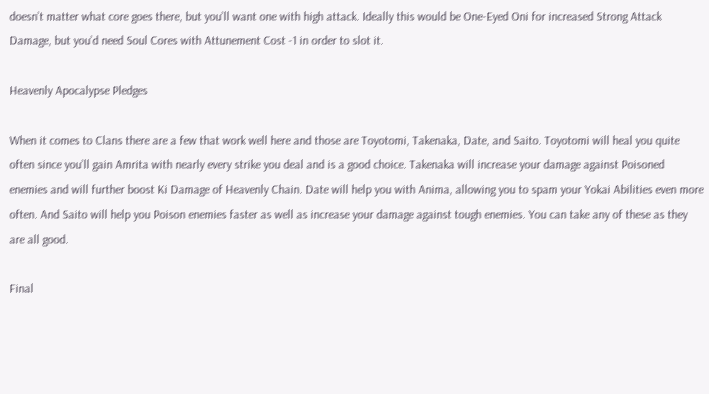doesn’t matter what core goes there, but you’ll want one with high attack. Ideally this would be One-Eyed Oni for increased Strong Attack Damage, but you’d need Soul Cores with Attunement Cost -1 in order to slot it.

Heavenly Apocalypse Pledges

When it comes to Clans there are a few that work well here and those are Toyotomi, Takenaka, Date, and Saito. Toyotomi will heal you quite often since you’ll gain Amrita with nearly every strike you deal and is a good choice. Takenaka will increase your damage against Poisoned enemies and will further boost Ki Damage of Heavenly Chain. Date will help you with Anima, allowing you to spam your Yokai Abilities even more often. And Saito will help you Poison enemies faster as well as increase your damage against tough enemies. You can take any of these as they are all good.

Final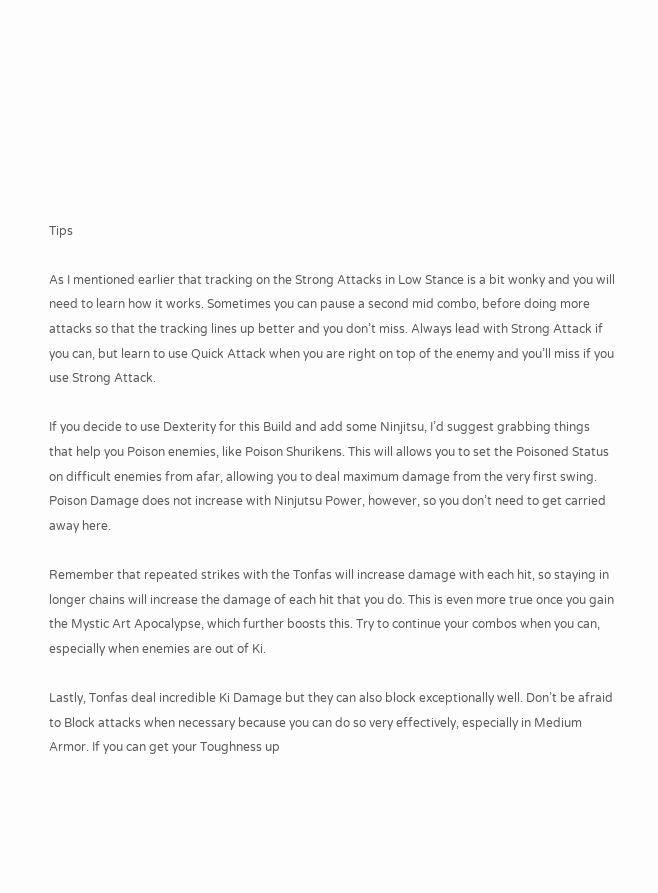Tips

As I mentioned earlier that tracking on the Strong Attacks in Low Stance is a bit wonky and you will need to learn how it works. Sometimes you can pause a second mid combo, before doing more attacks so that the tracking lines up better and you don’t miss. Always lead with Strong Attack if you can, but learn to use Quick Attack when you are right on top of the enemy and you’ll miss if you use Strong Attack.

If you decide to use Dexterity for this Build and add some Ninjitsu, I’d suggest grabbing things that help you Poison enemies, like Poison Shurikens. This will allows you to set the Poisoned Status on difficult enemies from afar, allowing you to deal maximum damage from the very first swing. Poison Damage does not increase with Ninjutsu Power, however, so you don’t need to get carried away here.

Remember that repeated strikes with the Tonfas will increase damage with each hit, so staying in longer chains will increase the damage of each hit that you do. This is even more true once you gain the Mystic Art Apocalypse, which further boosts this. Try to continue your combos when you can, especially when enemies are out of Ki.

Lastly, Tonfas deal incredible Ki Damage but they can also block exceptionally well. Don’t be afraid to Block attacks when necessary because you can do so very effectively, especially in Medium Armor. If you can get your Toughness up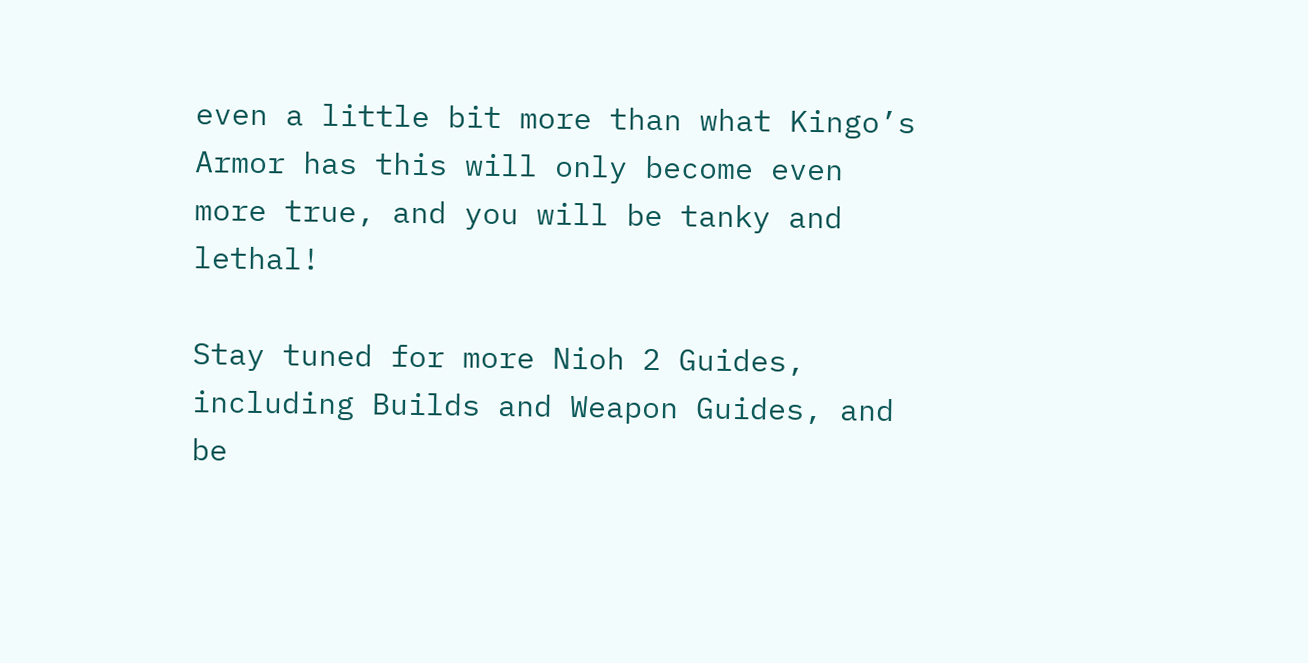even a little bit more than what Kingo’s Armor has this will only become even more true, and you will be tanky and lethal!

Stay tuned for more Nioh 2 Guides, including Builds and Weapon Guides, and be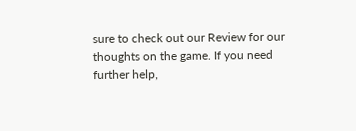sure to check out our Review for our thoughts on the game. If you need further help,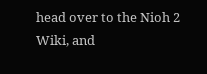head over to the Nioh 2 Wiki, and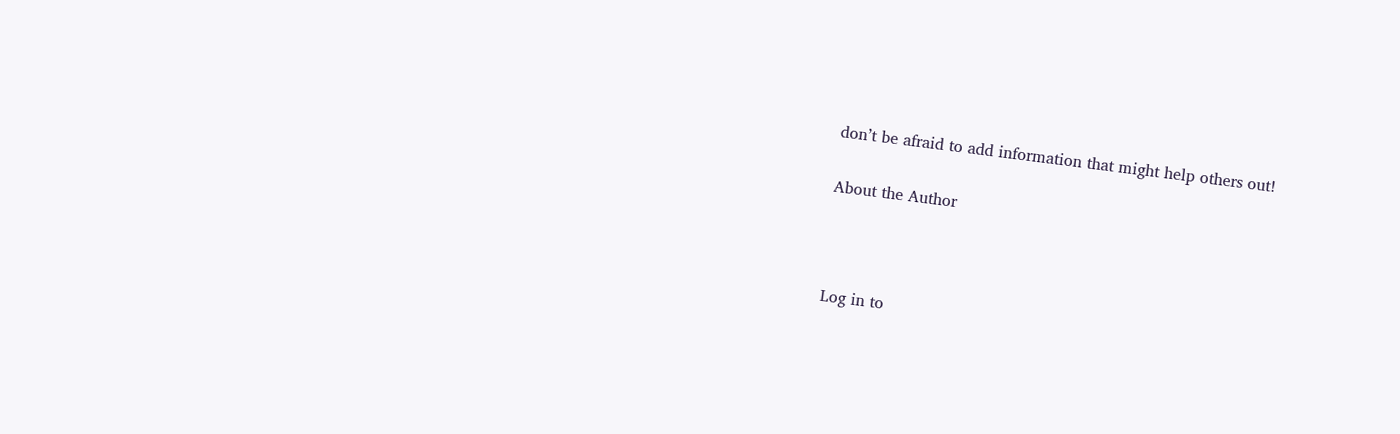don’t be afraid to add information that might help others out!

About the Author



Log in to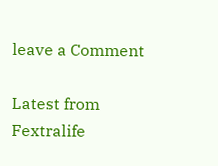leave a Comment

Latest from Fextralife